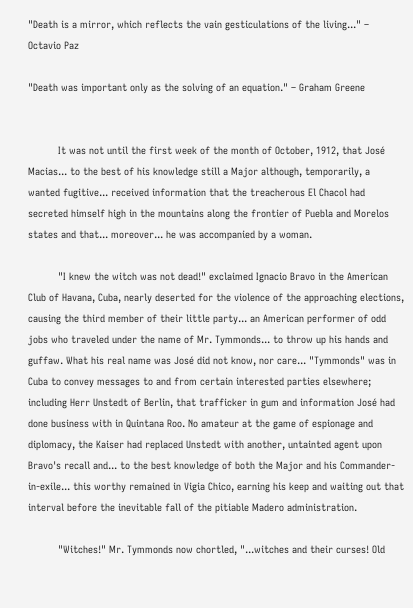"Death is a mirror, which reflects the vain gesticulations of the living..." – Octavio Paz

"Death was important only as the solving of an equation." – Graham Greene


          It was not until the first week of the month of October, 1912, that José Macias... to the best of his knowledge still a Major although, temporarily, a wanted fugitive... received information that the treacherous El Chacol had secreted himself high in the mountains along the frontier of Puebla and Morelos states and that... moreover... he was accompanied by a woman.

          "I knew the witch was not dead!" exclaimed Ignacio Bravo in the American Club of Havana, Cuba, nearly deserted for the violence of the approaching elections, causing the third member of their little party... an American performer of odd jobs who traveled under the name of Mr. Tymmonds... to throw up his hands and guffaw. What his real name was José did not know, nor care... "Tymmonds" was in Cuba to convey messages to and from certain interested parties elsewhere; including Herr Unstedt of Berlin, that trafficker in gum and information José had done business with in Quintana Roo. No amateur at the game of espionage and diplomacy, the Kaiser had replaced Unstedt with another, untainted agent upon Bravo's recall and... to the best knowledge of both the Major and his Commander-in-exile... this worthy remained in Vigia Chico, earning his keep and waiting out that interval before the inevitable fall of the pitiable Madero administration.

          "Witches!" Mr. Tymmonds now chortled, "...witches and their curses! Old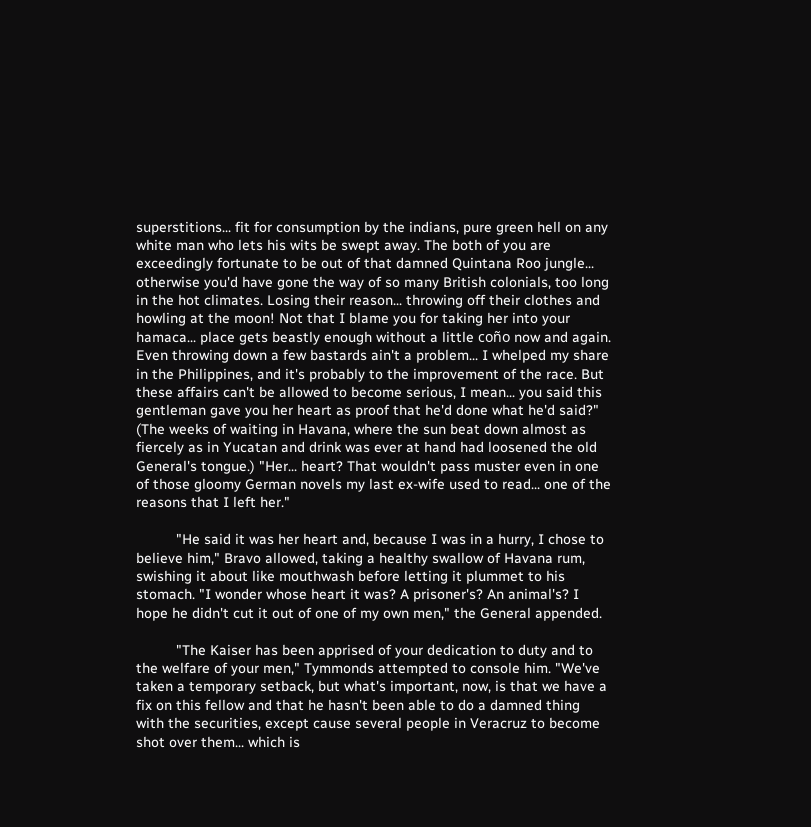superstitions... fit for consumption by the indians, pure green hell on any white man who lets his wits be swept away. The both of you are exceedingly fortunate to be out of that damned Quintana Roo jungle... otherwise you'd have gone the way of so many British colonials, too long in the hot climates. Losing their reason... throwing off their clothes and howling at the moon! Not that I blame you for taking her into your hamaca... place gets beastly enough without a little coño now and again. Even throwing down a few bastards ain't a problem... I whelped my share in the Philippines, and it's probably to the improvement of the race. But these affairs can't be allowed to become serious, I mean... you said this gentleman gave you her heart as proof that he'd done what he'd said?" (The weeks of waiting in Havana, where the sun beat down almost as fiercely as in Yucatan and drink was ever at hand had loosened the old General's tongue.) "Her... heart? That wouldn't pass muster even in one of those gloomy German novels my last ex-wife used to read... one of the reasons that I left her."

          "He said it was her heart and, because I was in a hurry, I chose to believe him," Bravo allowed, taking a healthy swallow of Havana rum, swishing it about like mouthwash before letting it plummet to his stomach. "I wonder whose heart it was? A prisoner's? An animal's? I hope he didn't cut it out of one of my own men," the General appended.

          "The Kaiser has been apprised of your dedication to duty and to the welfare of your men," Tymmonds attempted to console him. "We've taken a temporary setback, but what's important, now, is that we have a fix on this fellow and that he hasn't been able to do a damned thing with the securities, except cause several people in Veracruz to become shot over them... which is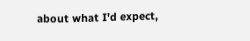about what I'd expect,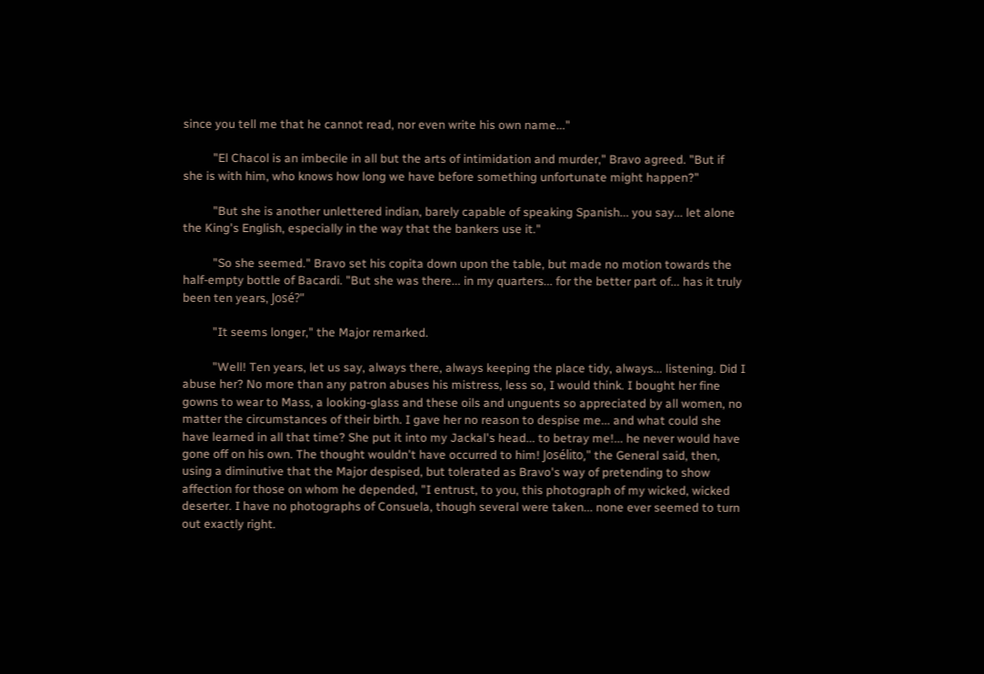since you tell me that he cannot read, nor even write his own name..."

          "El Chacol is an imbecile in all but the arts of intimidation and murder," Bravo agreed. "But if she is with him, who knows how long we have before something unfortunate might happen?"

          "But she is another unlettered indian, barely capable of speaking Spanish... you say... let alone the King's English, especially in the way that the bankers use it."

          "So she seemed." Bravo set his copita down upon the table, but made no motion towards the half-empty bottle of Bacardi. "But she was there... in my quarters... for the better part of... has it truly been ten years, José?"

          "It seems longer," the Major remarked.

          "Well! Ten years, let us say, always there, always keeping the place tidy, always... listening. Did I abuse her? No more than any patron abuses his mistress, less so, I would think. I bought her fine gowns to wear to Mass, a looking-glass and these oils and unguents so appreciated by all women, no matter the circumstances of their birth. I gave her no reason to despise me... and what could she have learned in all that time? She put it into my Jackal's head... to betray me!... he never would have gone off on his own. The thought wouldn't have occurred to him! Josélito," the General said, then, using a diminutive that the Major despised, but tolerated as Bravo's way of pretending to show affection for those on whom he depended, "I entrust, to you, this photograph of my wicked, wicked deserter. I have no photographs of Consuela, though several were taken... none ever seemed to turn out exactly right.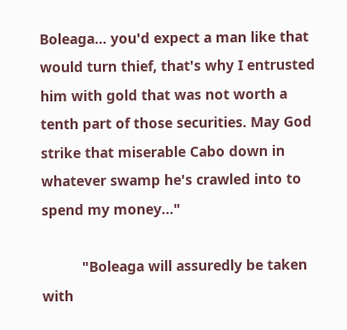Boleaga... you'd expect a man like that would turn thief, that's why I entrusted him with gold that was not worth a tenth part of those securities. May God strike that miserable Cabo down in whatever swamp he's crawled into to spend my money..."

          "Boleaga will assuredly be taken with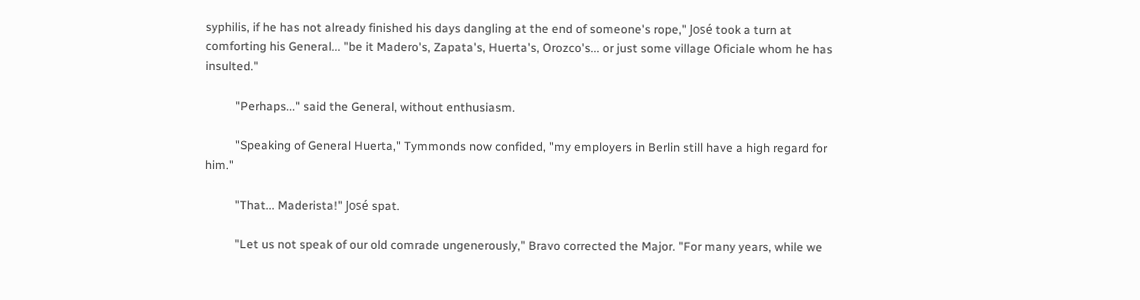syphilis, if he has not already finished his days dangling at the end of someone's rope," José took a turn at comforting his General... "be it Madero's, Zapata's, Huerta's, Orozco's... or just some village Oficiale whom he has insulted."

          "Perhaps..." said the General, without enthusiasm.

          "Speaking of General Huerta," Tymmonds now confided, "my employers in Berlin still have a high regard for him."

          "That... Maderista!" José spat.

          "Let us not speak of our old comrade ungenerously," Bravo corrected the Major. "For many years, while we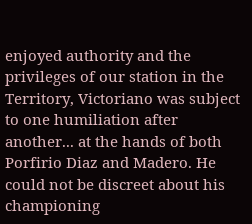enjoyed authority and the privileges of our station in the Territory, Victoriano was subject to one humiliation after another... at the hands of both Porfirio Diaz and Madero. He could not be discreet about his championing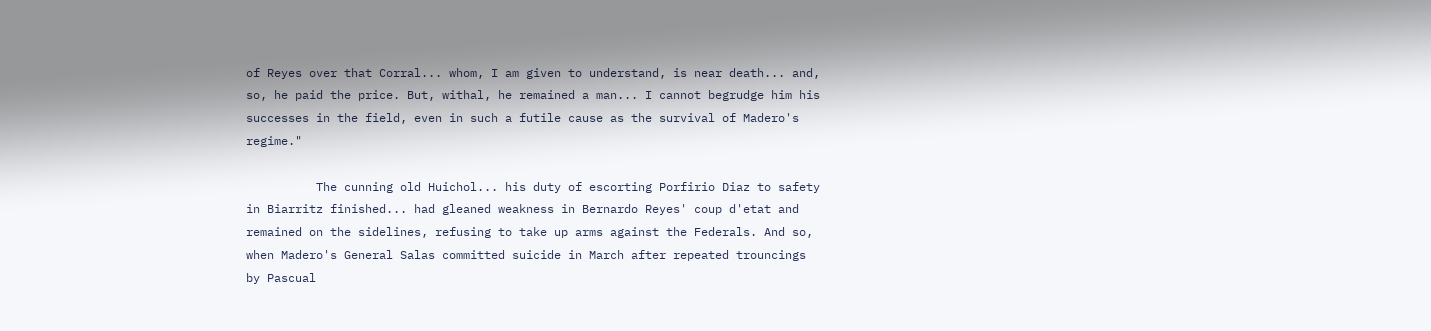of Reyes over that Corral... whom, I am given to understand, is near death... and, so, he paid the price. But, withal, he remained a man... I cannot begrudge him his successes in the field, even in such a futile cause as the survival of Madero's regime."

          The cunning old Huichol... his duty of escorting Porfirio Diaz to safety in Biarritz finished... had gleaned weakness in Bernardo Reyes' coup d'etat and remained on the sidelines, refusing to take up arms against the Federals. And so, when Madero's General Salas committed suicide in March after repeated trouncings by Pascual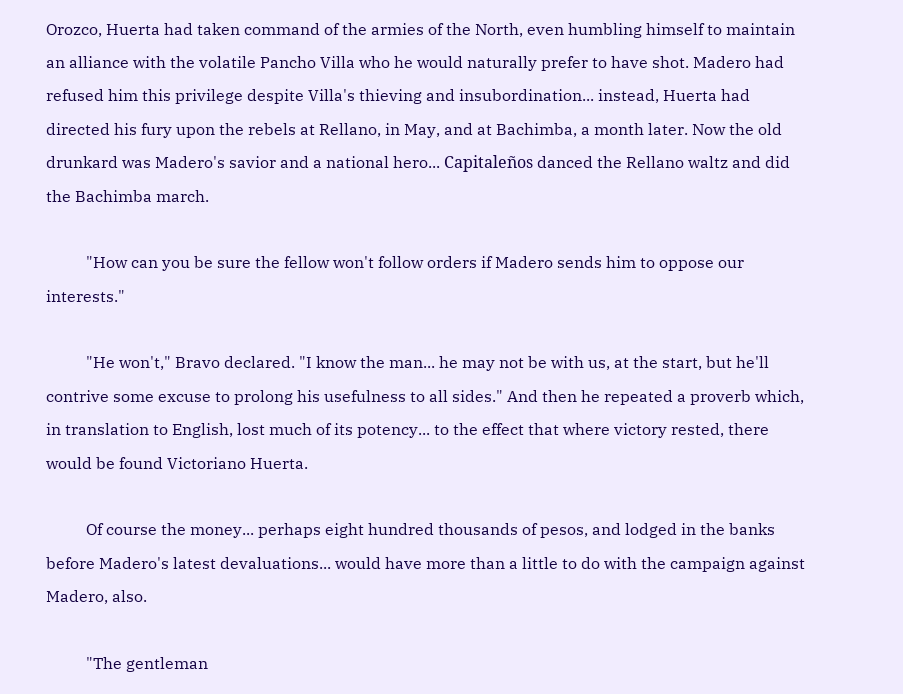Orozco, Huerta had taken command of the armies of the North, even humbling himself to maintain an alliance with the volatile Pancho Villa who he would naturally prefer to have shot. Madero had refused him this privilege despite Villa's thieving and insubordination... instead, Huerta had directed his fury upon the rebels at Rellano, in May, and at Bachimba, a month later. Now the old drunkard was Madero's savior and a national hero... Capitaleños danced the Rellano waltz and did the Bachimba march.

          "How can you be sure the fellow won't follow orders if Madero sends him to oppose our interests."

          "He won't," Bravo declared. "I know the man... he may not be with us, at the start, but he'll contrive some excuse to prolong his usefulness to all sides." And then he repeated a proverb which, in translation to English, lost much of its potency... to the effect that where victory rested, there would be found Victoriano Huerta.

          Of course the money... perhaps eight hundred thousands of pesos, and lodged in the banks before Madero's latest devaluations... would have more than a little to do with the campaign against Madero, also.

          "The gentleman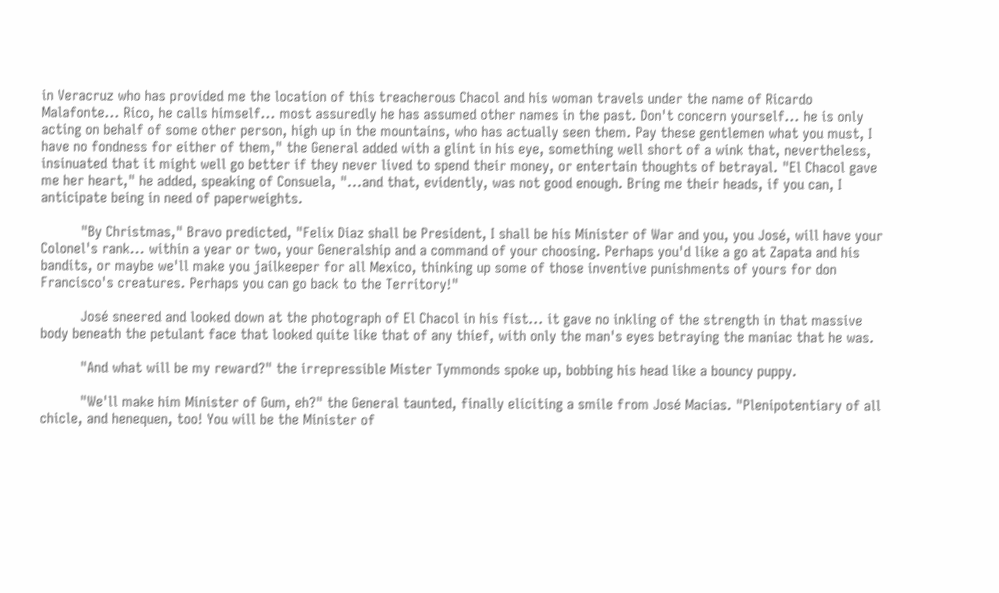in Veracruz who has provided me the location of this treacherous Chacol and his woman travels under the name of Ricardo Malafonte... Rico, he calls himself... most assuredly he has assumed other names in the past. Don't concern yourself... he is only acting on behalf of some other person, high up in the mountains, who has actually seen them. Pay these gentlemen what you must, I have no fondness for either of them," the General added with a glint in his eye, something well short of a wink that, nevertheless, insinuated that it might well go better if they never lived to spend their money, or entertain thoughts of betrayal. "El Chacol gave me her heart," he added, speaking of Consuela, "...and that, evidently, was not good enough. Bring me their heads, if you can, I anticipate being in need of paperweights.

          "By Christmas," Bravo predicted, "Felix Diaz shall be President, I shall be his Minister of War and you, you José, will have your Colonel's rank... within a year or two, your Generalship and a command of your choosing. Perhaps you'd like a go at Zapata and his bandits, or maybe we'll make you jailkeeper for all Mexico, thinking up some of those inventive punishments of yours for don Francisco's creatures. Perhaps you can go back to the Territory!"

          José sneered and looked down at the photograph of El Chacol in his fist... it gave no inkling of the strength in that massive body beneath the petulant face that looked quite like that of any thief, with only the man's eyes betraying the maniac that he was.

          "And what will be my reward?" the irrepressible Mister Tymmonds spoke up, bobbing his head like a bouncy puppy.

          "We'll make him Minister of Gum, eh?" the General taunted, finally eliciting a smile from José Macias. "Plenipotentiary of all chicle, and henequen, too! You will be the Minister of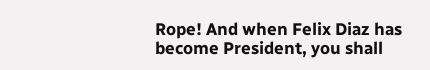Rope! And when Felix Diaz has become President, you shall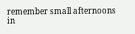remember small afternoons in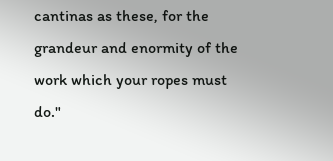cantinas as these, for the grandeur and enormity of the work which your ropes must do."